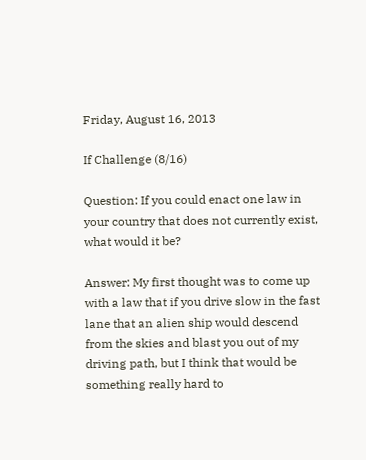Friday, August 16, 2013

If Challenge (8/16)

Question: If you could enact one law in your country that does not currently exist, what would it be?

Answer: My first thought was to come up with a law that if you drive slow in the fast lane that an alien ship would descend from the skies and blast you out of my driving path, but I think that would be something really hard to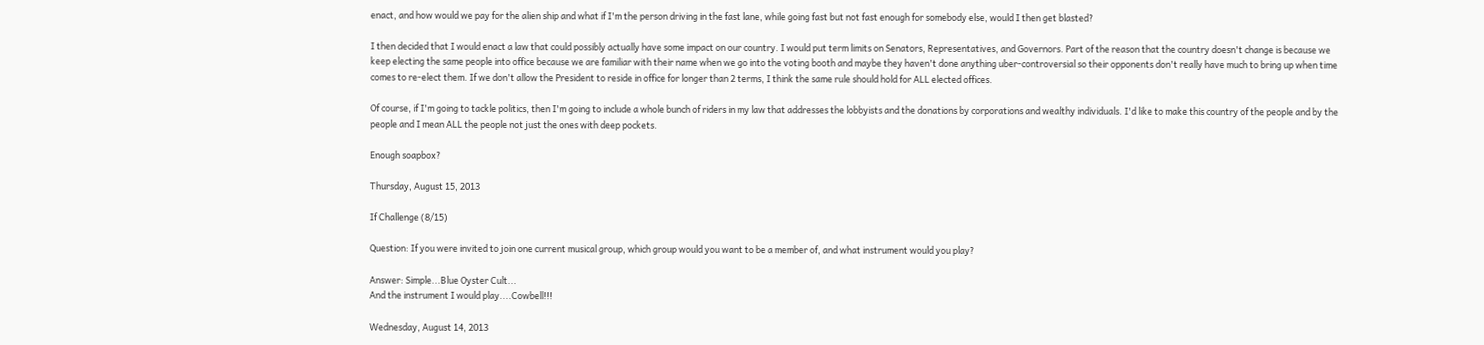enact, and how would we pay for the alien ship and what if I'm the person driving in the fast lane, while going fast but not fast enough for somebody else, would I then get blasted?

I then decided that I would enact a law that could possibly actually have some impact on our country. I would put term limits on Senators, Representatives, and Governors. Part of the reason that the country doesn't change is because we keep electing the same people into office because we are familiar with their name when we go into the voting booth and maybe they haven't done anything uber-controversial so their opponents don't really have much to bring up when time comes to re-elect them. If we don't allow the President to reside in office for longer than 2 terms, I think the same rule should hold for ALL elected offices.

Of course, if I'm going to tackle politics, then I'm going to include a whole bunch of riders in my law that addresses the lobbyists and the donations by corporations and wealthy individuals. I'd like to make this country of the people and by the people and I mean ALL the people not just the ones with deep pockets.

Enough soapbox?

Thursday, August 15, 2013

If Challenge (8/15)

Question: If you were invited to join one current musical group, which group would you want to be a member of, and what instrument would you play?

Answer: Simple...Blue Oyster Cult...
And the instrument I would play....Cowbell!!!

Wednesday, August 14, 2013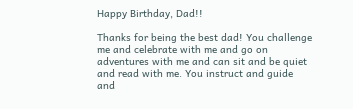Happy Birthday, Dad!!

Thanks for being the best dad! You challenge me and celebrate with me and go on adventures with me and can sit and be quiet and read with me. You instruct and guide and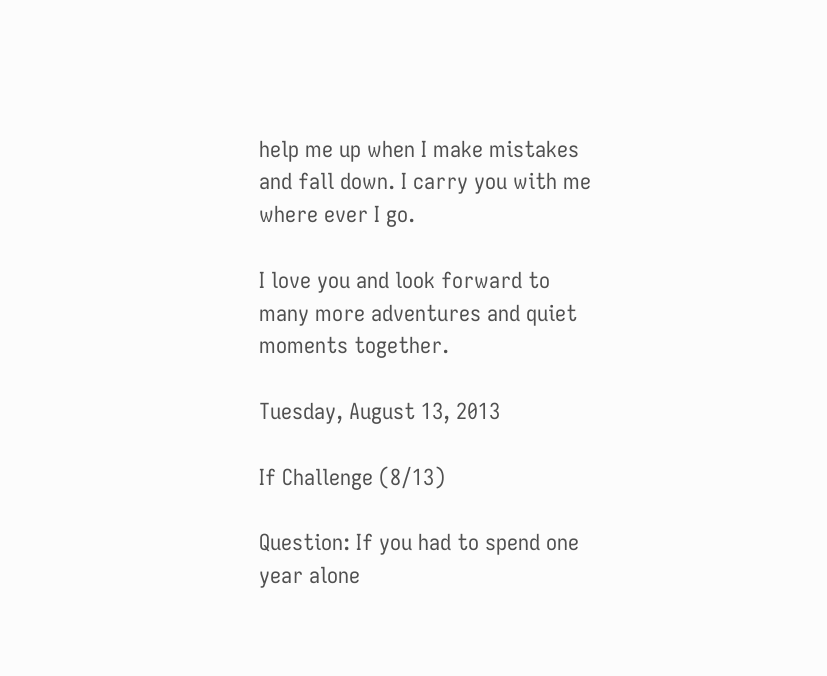help me up when I make mistakes and fall down. I carry you with me where ever I go.

I love you and look forward to many more adventures and quiet moments together.

Tuesday, August 13, 2013

If Challenge (8/13)

Question: If you had to spend one year alone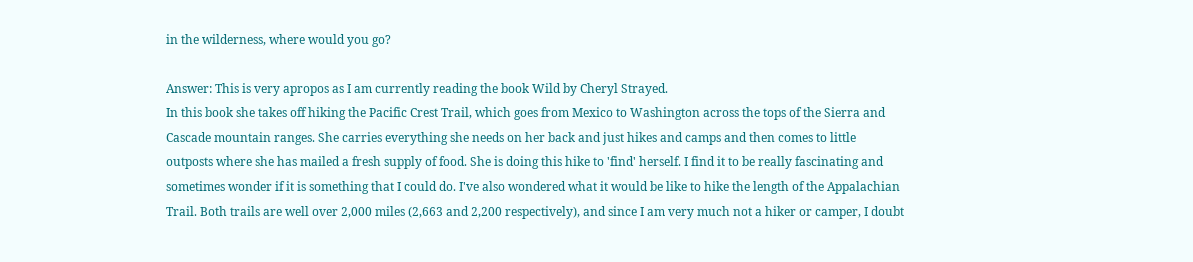in the wilderness, where would you go?

Answer: This is very apropos as I am currently reading the book Wild by Cheryl Strayed.
In this book she takes off hiking the Pacific Crest Trail, which goes from Mexico to Washington across the tops of the Sierra and Cascade mountain ranges. She carries everything she needs on her back and just hikes and camps and then comes to little outposts where she has mailed a fresh supply of food. She is doing this hike to 'find' herself. I find it to be really fascinating and sometimes wonder if it is something that I could do. I've also wondered what it would be like to hike the length of the Appalachian Trail. Both trails are well over 2,000 miles (2,663 and 2,200 respectively), and since I am very much not a hiker or camper, I doubt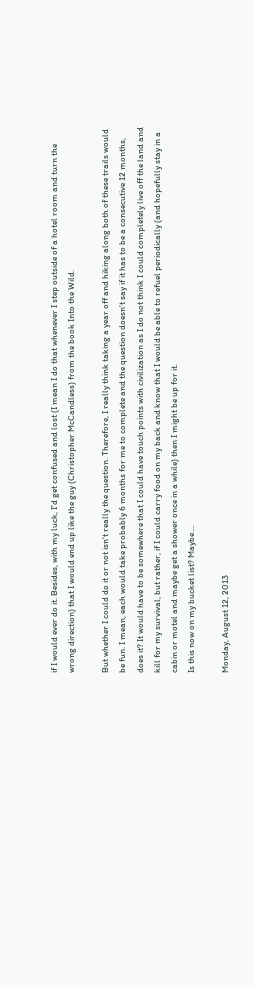if I would ever do it. Besides, with my luck, I'd get confused and lost (I mean I do that whenever I step outside of a hotel room and turn the wrong direction) that I would end up like the guy (Christopher McCandless) from the book Into the Wild.

But whether I could do it or not isn't really the question. Therefore, I really think taking a year off and hiking along both of these trails would be fun. I mean, each would take probably 6 months for me to complete and the question doesn't say if it has to be a consecutive 12 months, does it? It would have to be somewhere that I could have touch points with civilization as I do not think I could completely live off the land and kill for my survival, but rather, if I could carry food on my back and know that I would be able to refuel periodically (and hopefully stay in a cabin or motel and maybe get a shower once in a while) then I might be up for it.
Is this now on my bucket list? Maybe....

Monday, August 12, 2013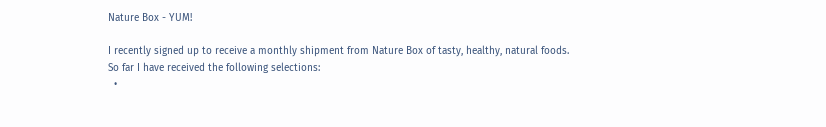Nature Box - YUM!

I recently signed up to receive a monthly shipment from Nature Box of tasty, healthy, natural foods.
So far I have received the following selections:
  •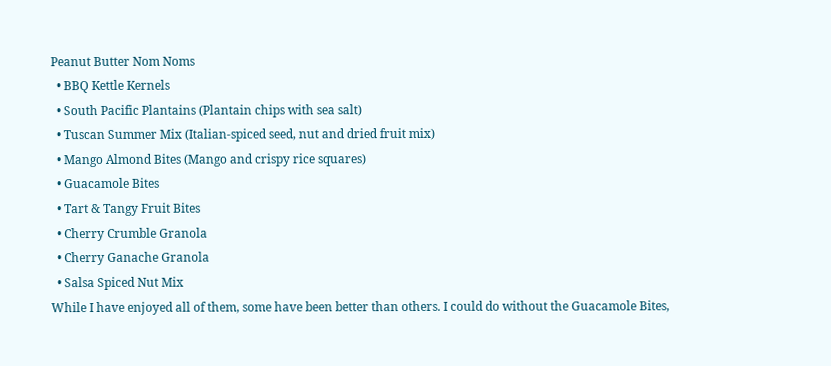Peanut Butter Nom Noms
  • BBQ Kettle Kernels
  • South Pacific Plantains (Plantain chips with sea salt)
  • Tuscan Summer Mix (Italian-spiced seed, nut and dried fruit mix)
  • Mango Almond Bites (Mango and crispy rice squares)
  • Guacamole Bites
  • Tart & Tangy Fruit Bites
  • Cherry Crumble Granola
  • Cherry Ganache Granola
  • Salsa Spiced Nut Mix
While I have enjoyed all of them, some have been better than others. I could do without the Guacamole Bites,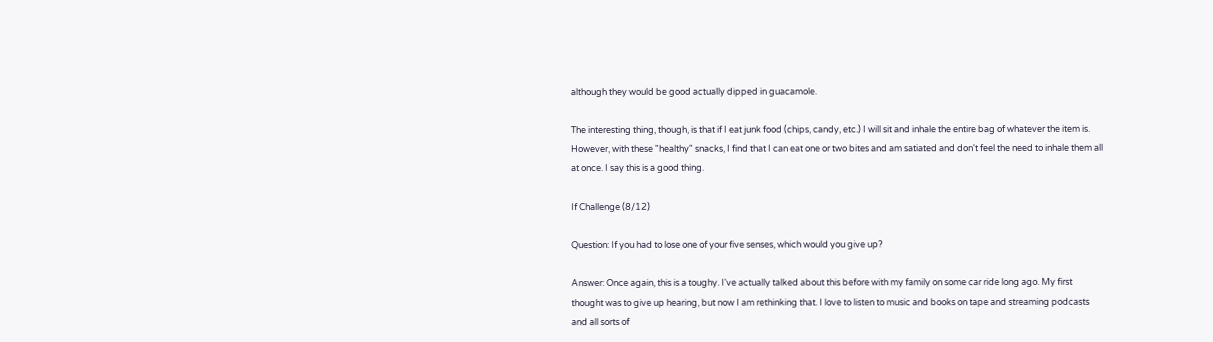although they would be good actually dipped in guacamole.

The interesting thing, though, is that if I eat junk food (chips, candy, etc.) I will sit and inhale the entire bag of whatever the item is. However, with these "healthy" snacks, I find that I can eat one or two bites and am satiated and don't feel the need to inhale them all at once. I say this is a good thing.

If Challenge (8/12)

Question: If you had to lose one of your five senses, which would you give up?

Answer: Once again, this is a toughy. I've actually talked about this before with my family on some car ride long ago. My first thought was to give up hearing, but now I am rethinking that. I love to listen to music and books on tape and streaming podcasts and all sorts of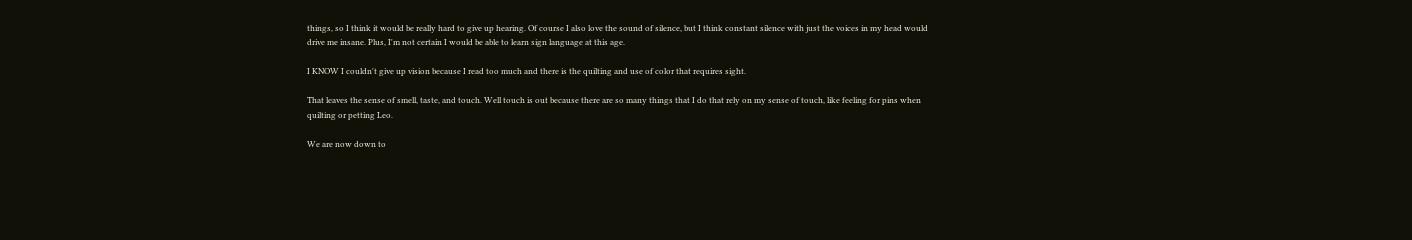things, so I think it would be really hard to give up hearing. Of course I also love the sound of silence, but I think constant silence with just the voices in my head would drive me insane. Plus, I'm not certain I would be able to learn sign language at this age.

I KNOW I couldn't give up vision because I read too much and there is the quilting and use of color that requires sight.

That leaves the sense of smell, taste, and touch. Well touch is out because there are so many things that I do that rely on my sense of touch, like feeling for pins when quilting or petting Leo.

We are now down to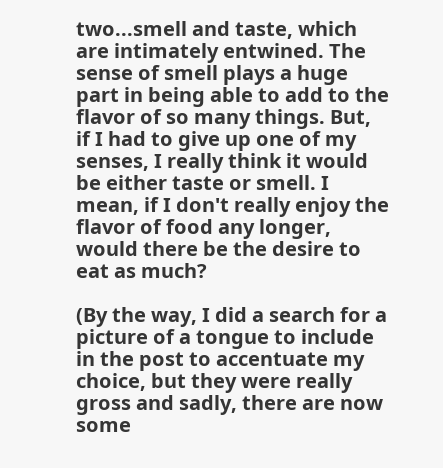two...smell and taste, which are intimately entwined. The sense of smell plays a huge part in being able to add to the flavor of so many things. But, if I had to give up one of my senses, I really think it would be either taste or smell. I mean, if I don't really enjoy the flavor of food any longer, would there be the desire to eat as much?

(By the way, I did a search for a picture of a tongue to include in the post to accentuate my choice, but they were really gross and sadly, there are now some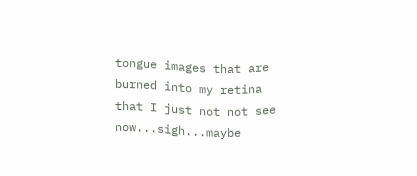tongue images that are burned into my retina that I just not not see now...sigh...maybe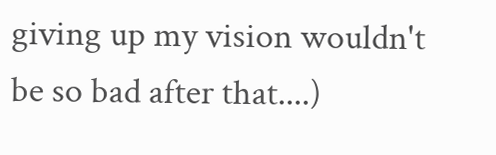giving up my vision wouldn't be so bad after that....)